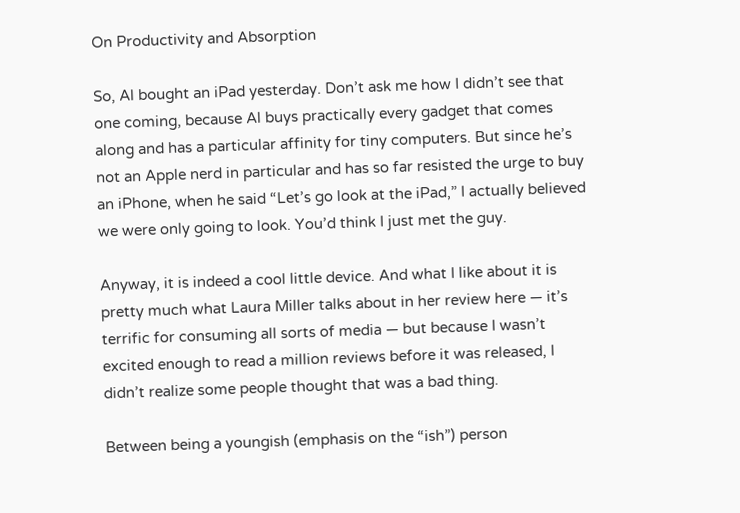On Productivity and Absorption

So, Al bought an iPad yesterday. Don’t ask me how I didn’t see that one coming, because Al buys practically every gadget that comes along and has a particular affinity for tiny computers. But since he’s not an Apple nerd in particular and has so far resisted the urge to buy an iPhone, when he said “Let’s go look at the iPad,” I actually believed we were only going to look. You’d think I just met the guy.

Anyway, it is indeed a cool little device. And what I like about it is pretty much what Laura Miller talks about in her review here — it’s terrific for consuming all sorts of media — but because I wasn’t excited enough to read a million reviews before it was released, I didn’t realize some people thought that was a bad thing.

Between being a youngish (emphasis on the “ish”) person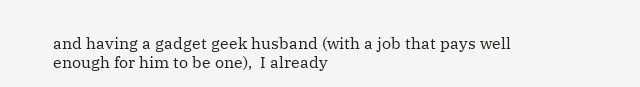and having a gadget geek husband (with a job that pays well enough for him to be one),  I already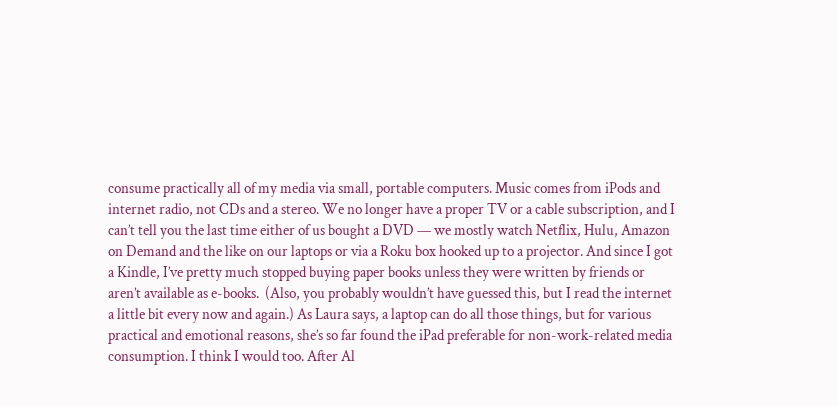consume practically all of my media via small, portable computers. Music comes from iPods and internet radio, not CDs and a stereo. We no longer have a proper TV or a cable subscription, and I can’t tell you the last time either of us bought a DVD — we mostly watch Netflix, Hulu, Amazon on Demand and the like on our laptops or via a Roku box hooked up to a projector. And since I got a Kindle, I’ve pretty much stopped buying paper books unless they were written by friends or aren’t available as e-books.  (Also, you probably wouldn’t have guessed this, but I read the internet a little bit every now and again.) As Laura says, a laptop can do all those things, but for various practical and emotional reasons, she’s so far found the iPad preferable for non-work-related media consumption. I think I would too. After Al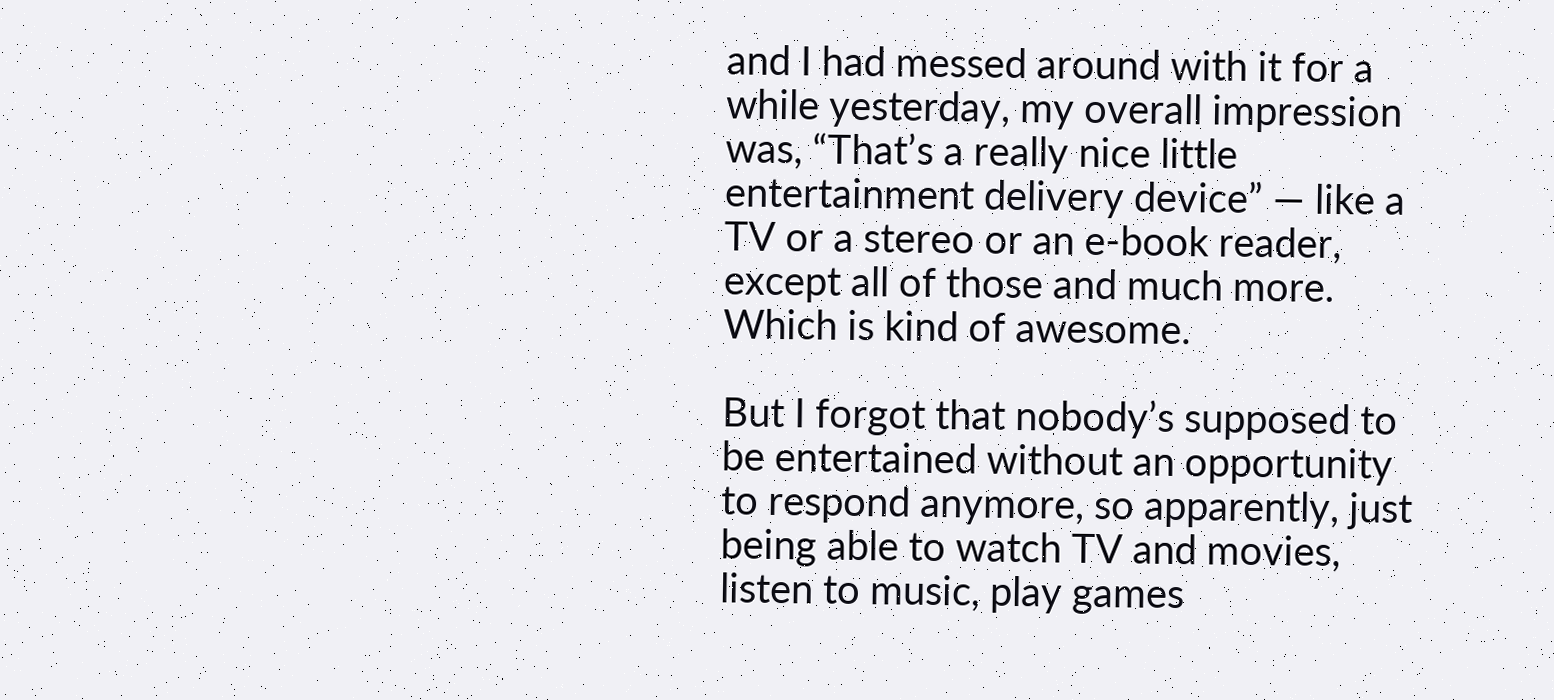and I had messed around with it for a while yesterday, my overall impression was, “That’s a really nice little entertainment delivery device” — like a TV or a stereo or an e-book reader, except all of those and much more. Which is kind of awesome.

But I forgot that nobody’s supposed to be entertained without an opportunity to respond anymore, so apparently, just being able to watch TV and movies, listen to music, play games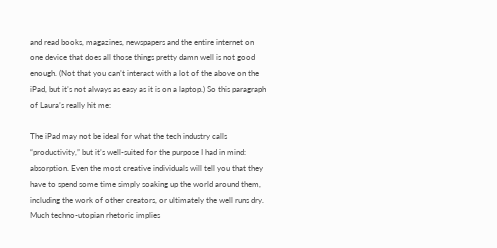and read books, magazines, newspapers and the entire internet on one device that does all those things pretty damn well is not good enough. (Not that you can’t interact with a lot of the above on the iPad, but it’s not always as easy as it is on a laptop.) So this paragraph of Laura’s really hit me:

The iPad may not be ideal for what the tech industry calls “productivity,” but it’s well-suited for the purpose I had in mind: absorption. Even the most creative individuals will tell you that they have to spend some time simply soaking up the world around them, including the work of other creators, or ultimately the well runs dry. Much techno-utopian rhetoric implies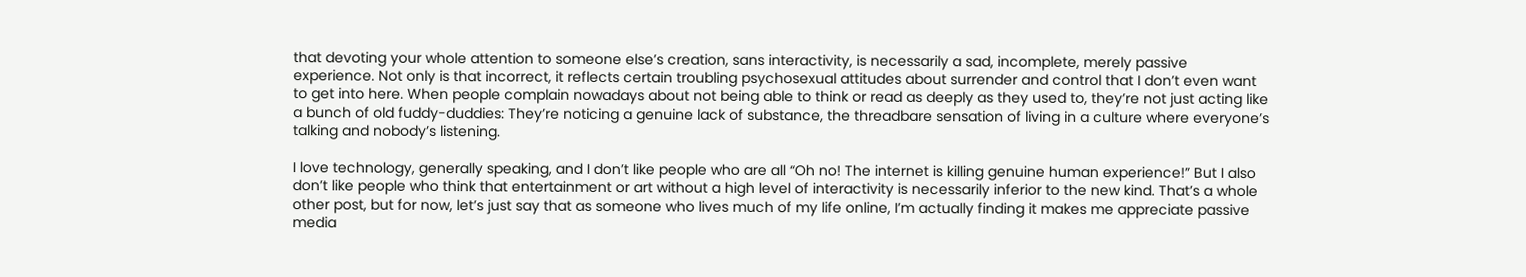that devoting your whole attention to someone else’s creation, sans interactivity, is necessarily a sad, incomplete, merely passive experience. Not only is that incorrect, it reflects certain troubling psychosexual attitudes about surrender and control that I don’t even want to get into here. When people complain nowadays about not being able to think or read as deeply as they used to, they’re not just acting like a bunch of old fuddy-duddies: They’re noticing a genuine lack of substance, the threadbare sensation of living in a culture where everyone’s talking and nobody’s listening.

I love technology, generally speaking, and I don’t like people who are all “Oh no! The internet is killing genuine human experience!” But I also don’t like people who think that entertainment or art without a high level of interactivity is necessarily inferior to the new kind. That’s a whole other post, but for now, let’s just say that as someone who lives much of my life online, I’m actually finding it makes me appreciate passive media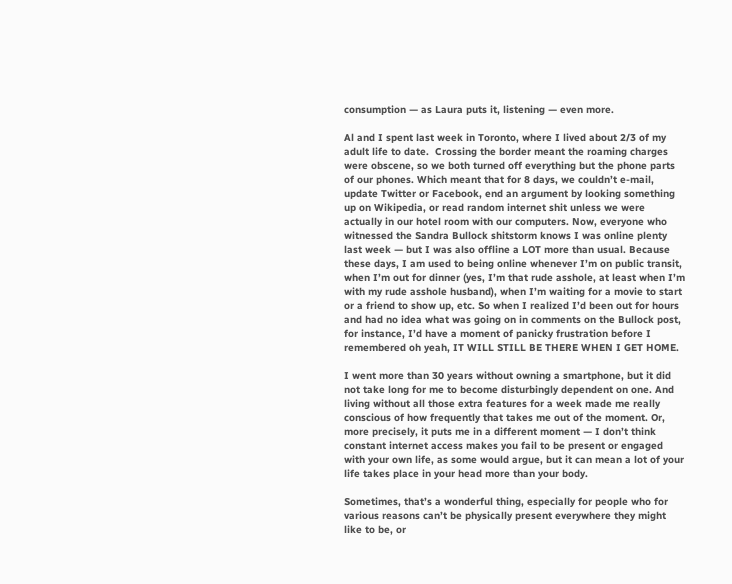consumption — as Laura puts it, listening — even more.

Al and I spent last week in Toronto, where I lived about 2/3 of my adult life to date.  Crossing the border meant the roaming charges were obscene, so we both turned off everything but the phone parts of our phones. Which meant that for 8 days, we couldn’t e-mail, update Twitter or Facebook, end an argument by looking something up on Wikipedia, or read random internet shit unless we were actually in our hotel room with our computers. Now, everyone who witnessed the Sandra Bullock shitstorm knows I was online plenty last week — but I was also offline a LOT more than usual. Because these days, I am used to being online whenever I’m on public transit, when I’m out for dinner (yes, I’m that rude asshole, at least when I’m with my rude asshole husband), when I’m waiting for a movie to start or a friend to show up, etc. So when I realized I’d been out for hours and had no idea what was going on in comments on the Bullock post, for instance, I’d have a moment of panicky frustration before I remembered oh yeah, IT WILL STILL BE THERE WHEN I GET HOME.

I went more than 30 years without owning a smartphone, but it did not take long for me to become disturbingly dependent on one. And living without all those extra features for a week made me really conscious of how frequently that takes me out of the moment. Or, more precisely, it puts me in a different moment — I don’t think constant internet access makes you fail to be present or engaged with your own life, as some would argue, but it can mean a lot of your life takes place in your head more than your body.

Sometimes, that’s a wonderful thing, especially for people who for various reasons can’t be physically present everywhere they might like to be, or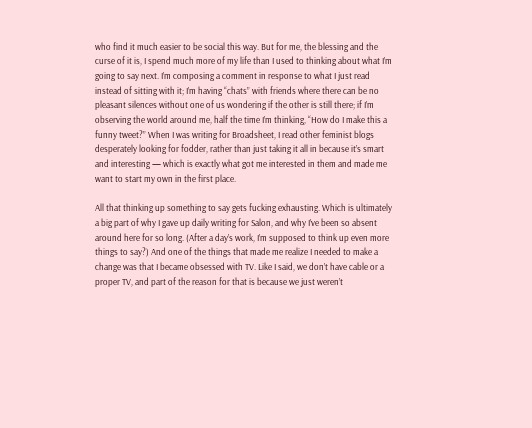who find it much easier to be social this way. But for me, the blessing and the curse of it is, I spend much more of my life than I used to thinking about what I’m going to say next. I’m composing a comment in response to what I just read instead of sitting with it; I’m having “chats” with friends where there can be no pleasant silences without one of us wondering if the other is still there; if I’m observing the world around me, half the time I’m thinking, “How do I make this a funny tweet?” When I was writing for Broadsheet, I read other feminist blogs desperately looking for fodder, rather than just taking it all in because it’s smart and interesting — which is exactly what got me interested in them and made me want to start my own in the first place.

All that thinking up something to say gets fucking exhausting. Which is ultimately a big part of why I gave up daily writing for Salon, and why I’ve been so absent around here for so long. (After a day’s work, I’m supposed to think up even more things to say?) And one of the things that made me realize I needed to make a change was that I became obsessed with TV. Like I said, we don’t have cable or a proper TV, and part of the reason for that is because we just weren’t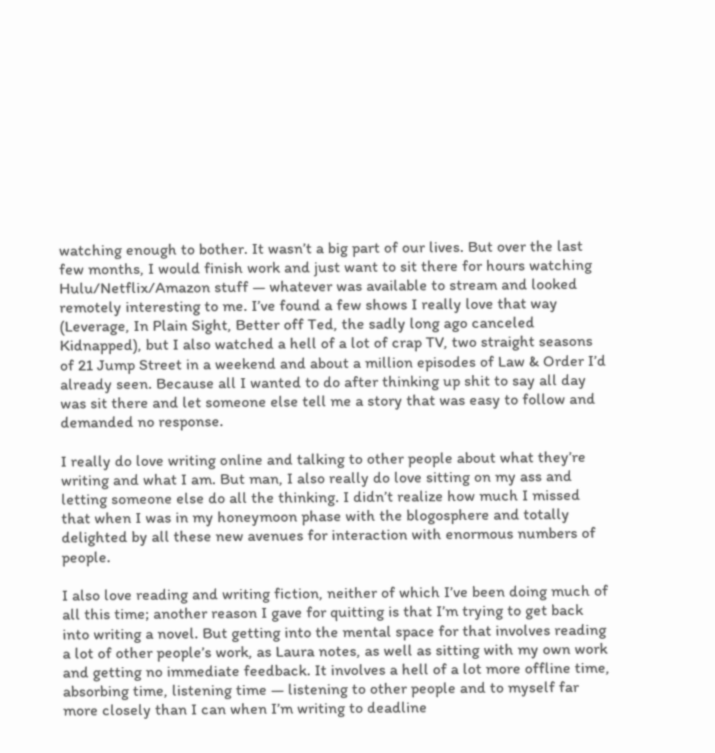watching enough to bother. It wasn’t a big part of our lives. But over the last few months, I would finish work and just want to sit there for hours watching Hulu/Netflix/Amazon stuff — whatever was available to stream and looked remotely interesting to me. I’ve found a few shows I really love that way (Leverage, In Plain Sight, Better off Ted, the sadly long ago canceled Kidnapped), but I also watched a hell of a lot of crap TV, two straight seasons of 21 Jump Street in a weekend and about a million episodes of Law & Order I’d already seen. Because all I wanted to do after thinking up shit to say all day was sit there and let someone else tell me a story that was easy to follow and demanded no response.

I really do love writing online and talking to other people about what they’re writing and what I am. But man, I also really do love sitting on my ass and letting someone else do all the thinking. I didn’t realize how much I missed that when I was in my honeymoon phase with the blogosphere and totally delighted by all these new avenues for interaction with enormous numbers of people.

I also love reading and writing fiction, neither of which I’ve been doing much of all this time; another reason I gave for quitting is that I’m trying to get back into writing a novel. But getting into the mental space for that involves reading a lot of other people’s work, as Laura notes, as well as sitting with my own work and getting no immediate feedback. It involves a hell of a lot more offline time, absorbing time, listening time — listening to other people and to myself far more closely than I can when I’m writing to deadline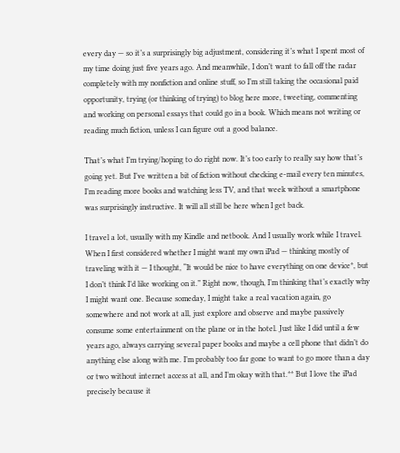every day — so it’s a surprisingly big adjustment, considering it’s what I spent most of my time doing just five years ago. And meanwhile, I don’t want to fall off the radar completely with my nonfiction and online stuff, so I’m still taking the occasional paid opportunity, trying (or thinking of trying) to blog here more, tweeting, commenting and working on personal essays that could go in a book. Which means not writing or reading much fiction, unless I can figure out a good balance.

That’s what I’m trying/hoping to do right now. It’s too early to really say how that’s going yet. But I’ve written a bit of fiction without checking e-mail every ten minutes, I’m reading more books and watching less TV, and that week without a smartphone was surprisingly instructive. It will all still be here when I get back.

I travel a lot, usually with my Kindle and netbook. And I usually work while I travel. When I first considered whether I might want my own iPad — thinking mostly of traveling with it — I thought, “It would be nice to have everything on one device*, but I don’t think I’d like working on it.” Right now, though, I’m thinking that’s exactly why I might want one. Because someday, I might take a real vacation again, go somewhere and not work at all, just explore and observe and maybe passively consume some entertainment on the plane or in the hotel. Just like I did until a few years ago, always carrying several paper books and maybe a cell phone that didn’t do anything else along with me. I’m probably too far gone to want to go more than a day or two without internet access at all, and I’m okay with that.** But I love the iPad precisely because it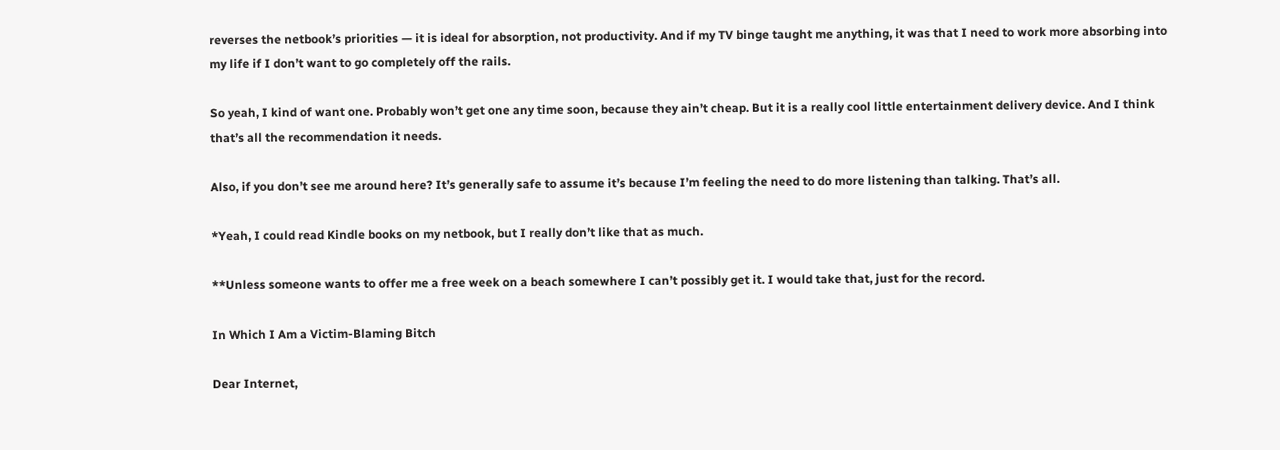reverses the netbook’s priorities — it is ideal for absorption, not productivity. And if my TV binge taught me anything, it was that I need to work more absorbing into my life if I don’t want to go completely off the rails.

So yeah, I kind of want one. Probably won’t get one any time soon, because they ain’t cheap. But it is a really cool little entertainment delivery device. And I think that’s all the recommendation it needs.

Also, if you don’t see me around here? It’s generally safe to assume it’s because I’m feeling the need to do more listening than talking. That’s all.

*Yeah, I could read Kindle books on my netbook, but I really don’t like that as much.

**Unless someone wants to offer me a free week on a beach somewhere I can’t possibly get it. I would take that, just for the record.

In Which I Am a Victim-Blaming Bitch

Dear Internet,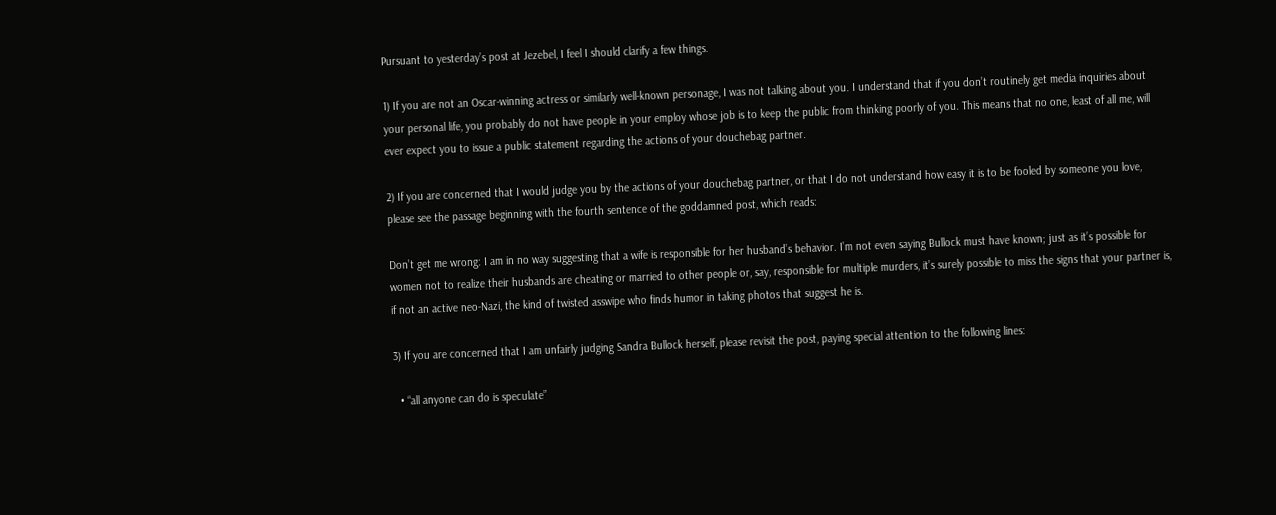Pursuant to yesterday’s post at Jezebel, I feel I should clarify a few things.

1) If you are not an Oscar-winning actress or similarly well-known personage, I was not talking about you. I understand that if you don’t routinely get media inquiries about your personal life, you probably do not have people in your employ whose job is to keep the public from thinking poorly of you. This means that no one, least of all me, will ever expect you to issue a public statement regarding the actions of your douchebag partner.

2) If you are concerned that I would judge you by the actions of your douchebag partner, or that I do not understand how easy it is to be fooled by someone you love, please see the passage beginning with the fourth sentence of the goddamned post, which reads:

Don’t get me wrong: I am in no way suggesting that a wife is responsible for her husband’s behavior. I’m not even saying Bullock must have known; just as it’s possible for women not to realize their husbands are cheating or married to other people or, say, responsible for multiple murders, it’s surely possible to miss the signs that your partner is, if not an active neo-Nazi, the kind of twisted asswipe who finds humor in taking photos that suggest he is.

3) If you are concerned that I am unfairly judging Sandra Bullock herself, please revisit the post, paying special attention to the following lines:

  • “all anyone can do is speculate”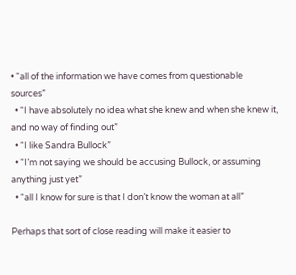• “all of the information we have comes from questionable sources”
  • “I have absolutely no idea what she knew and when she knew it, and no way of finding out”
  • “I like Sandra Bullock”
  • “I’m not saying we should be accusing Bullock, or assuming anything just yet”
  • “all I know for sure is that I don’t know the woman at all”

Perhaps that sort of close reading will make it easier to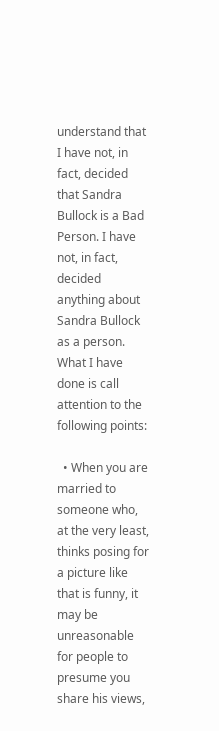understand that I have not, in fact, decided that Sandra Bullock is a Bad Person. I have not, in fact, decided anything about Sandra Bullock as a person. What I have done is call attention to the following points:

  • When you are married to someone who, at the very least, thinks posing for a picture like that is funny, it may be unreasonable for people to presume you share his views,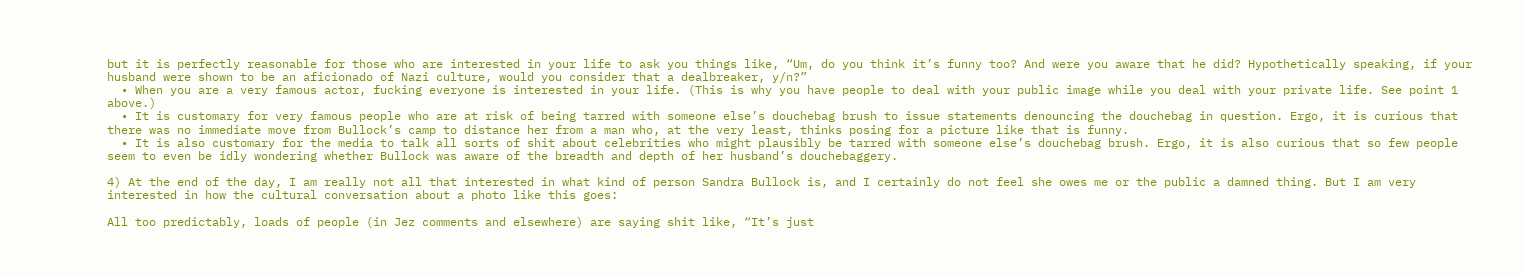but it is perfectly reasonable for those who are interested in your life to ask you things like, “Um, do you think it’s funny too? And were you aware that he did? Hypothetically speaking, if your husband were shown to be an aficionado of Nazi culture, would you consider that a dealbreaker, y/n?”
  • When you are a very famous actor, fucking everyone is interested in your life. (This is why you have people to deal with your public image while you deal with your private life. See point 1 above.)
  • It is customary for very famous people who are at risk of being tarred with someone else’s douchebag brush to issue statements denouncing the douchebag in question. Ergo, it is curious that there was no immediate move from Bullock’s camp to distance her from a man who, at the very least, thinks posing for a picture like that is funny.
  • It is also customary for the media to talk all sorts of shit about celebrities who might plausibly be tarred with someone else’s douchebag brush. Ergo, it is also curious that so few people seem to even be idly wondering whether Bullock was aware of the breadth and depth of her husband’s douchebaggery.

4) At the end of the day, I am really not all that interested in what kind of person Sandra Bullock is, and I certainly do not feel she owes me or the public a damned thing. But I am very interested in how the cultural conversation about a photo like this goes:

All too predictably, loads of people (in Jez comments and elsewhere) are saying shit like, “It’s just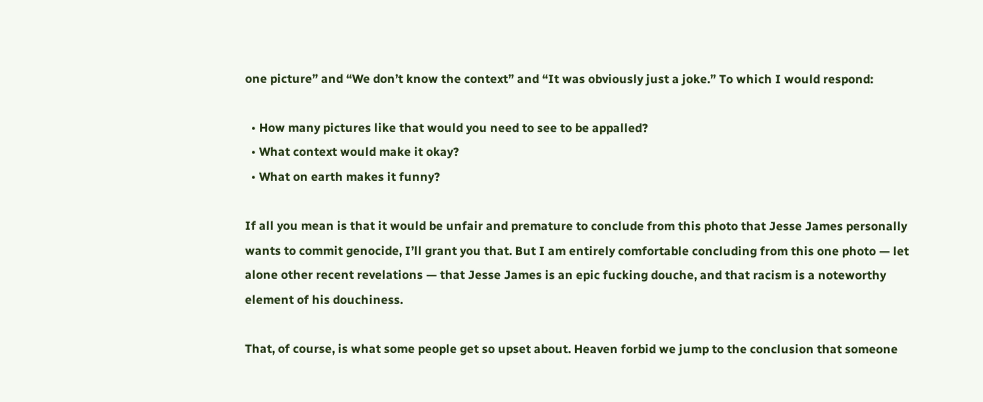one picture” and “We don’t know the context” and “It was obviously just a joke.” To which I would respond:

  • How many pictures like that would you need to see to be appalled?
  • What context would make it okay?
  • What on earth makes it funny?

If all you mean is that it would be unfair and premature to conclude from this photo that Jesse James personally wants to commit genocide, I’ll grant you that. But I am entirely comfortable concluding from this one photo — let alone other recent revelations — that Jesse James is an epic fucking douche, and that racism is a noteworthy element of his douchiness.

That, of course, is what some people get so upset about. Heaven forbid we jump to the conclusion that someone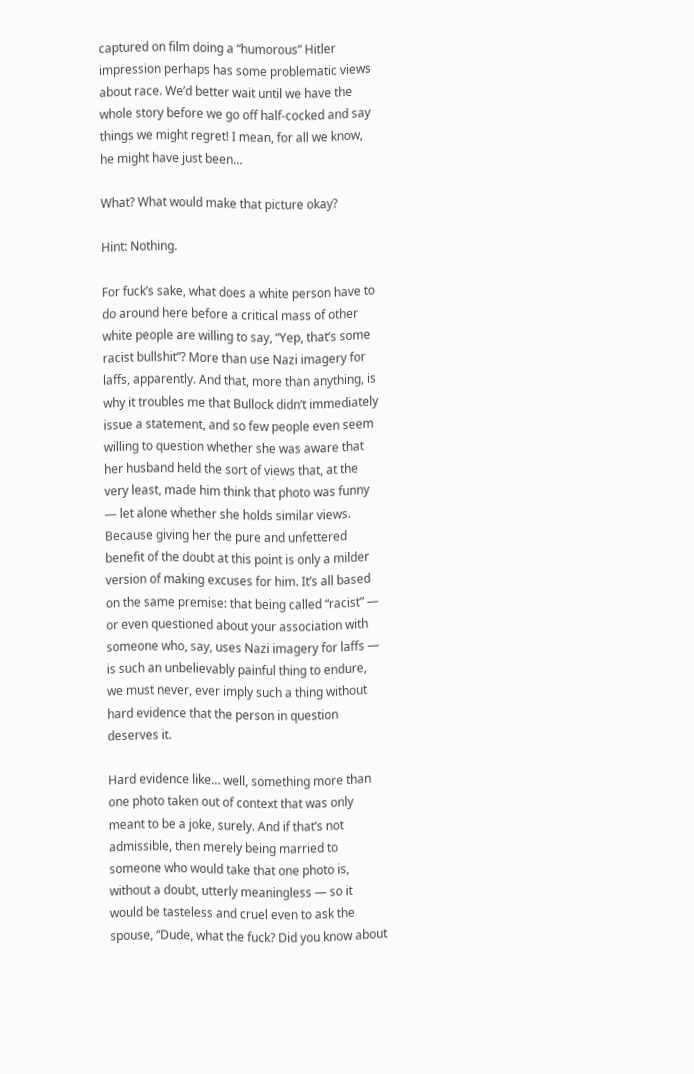captured on film doing a “humorous” Hitler impression perhaps has some problematic views about race. We’d better wait until we have the whole story before we go off half-cocked and say things we might regret! I mean, for all we know, he might have just been…

What? What would make that picture okay?

Hint: Nothing.

For fuck’s sake, what does a white person have to do around here before a critical mass of other white people are willing to say, “Yep, that’s some racist bullshit”? More than use Nazi imagery for laffs, apparently. And that, more than anything, is why it troubles me that Bullock didn’t immediately issue a statement, and so few people even seem willing to question whether she was aware that her husband held the sort of views that, at the very least, made him think that photo was funny — let alone whether she holds similar views. Because giving her the pure and unfettered benefit of the doubt at this point is only a milder version of making excuses for him. It’s all based on the same premise: that being called “racist” — or even questioned about your association with someone who, say, uses Nazi imagery for laffs — is such an unbelievably painful thing to endure, we must never, ever imply such a thing without hard evidence that the person in question deserves it.

Hard evidence like… well, something more than one photo taken out of context that was only meant to be a joke, surely. And if that’s not admissible, then merely being married to someone who would take that one photo is, without a doubt, utterly meaningless — so it would be tasteless and cruel even to ask the spouse, “Dude, what the fuck? Did you know about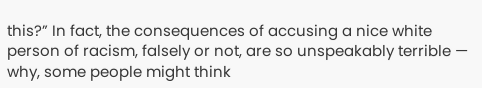this?” In fact, the consequences of accusing a nice white person of racism, falsely or not, are so unspeakably terrible — why, some people might think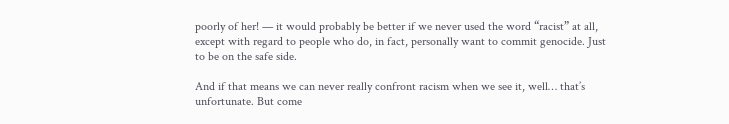poorly of her! — it would probably be better if we never used the word “racist” at all, except with regard to people who do, in fact, personally want to commit genocide. Just to be on the safe side.

And if that means we can never really confront racism when we see it, well… that’s unfortunate. But come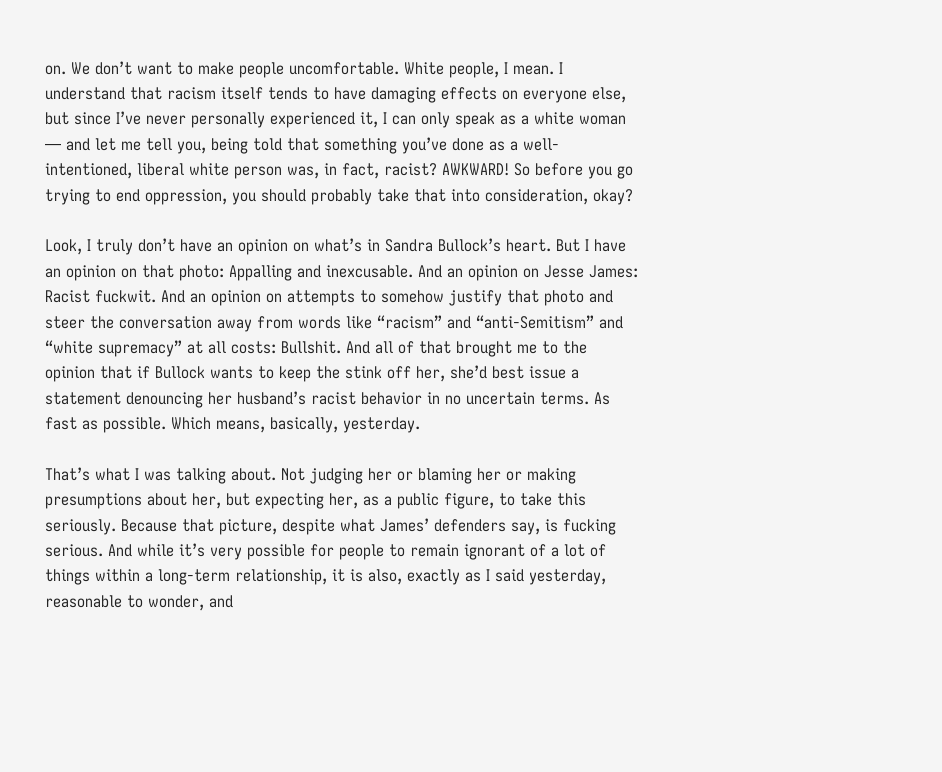on. We don’t want to make people uncomfortable. White people, I mean. I understand that racism itself tends to have damaging effects on everyone else, but since I’ve never personally experienced it, I can only speak as a white woman — and let me tell you, being told that something you’ve done as a well-intentioned, liberal white person was, in fact, racist? AWKWARD! So before you go trying to end oppression, you should probably take that into consideration, okay?

Look, I truly don’t have an opinion on what’s in Sandra Bullock’s heart. But I have an opinion on that photo: Appalling and inexcusable. And an opinion on Jesse James: Racist fuckwit. And an opinion on attempts to somehow justify that photo and steer the conversation away from words like “racism” and “anti-Semitism” and “white supremacy” at all costs: Bullshit. And all of that brought me to the opinion that if Bullock wants to keep the stink off her, she’d best issue a statement denouncing her husband’s racist behavior in no uncertain terms. As fast as possible. Which means, basically, yesterday.

That’s what I was talking about. Not judging her or blaming her or making presumptions about her, but expecting her, as a public figure, to take this seriously. Because that picture, despite what James’ defenders say, is fucking serious. And while it’s very possible for people to remain ignorant of a lot of things within a long-term relationship, it is also, exactly as I said yesterday, reasonable to wonder, and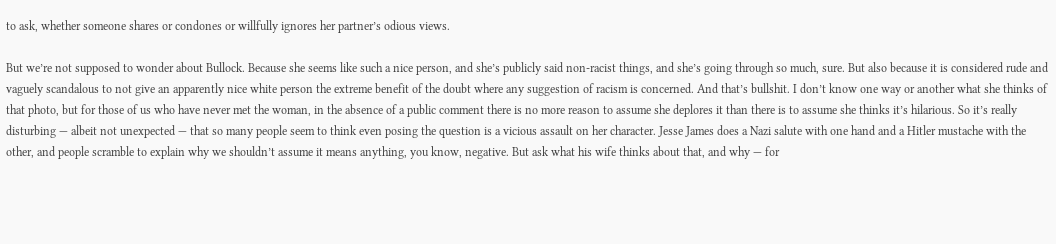to ask, whether someone shares or condones or willfully ignores her partner’s odious views.

But we’re not supposed to wonder about Bullock. Because she seems like such a nice person, and she’s publicly said non-racist things, and she’s going through so much, sure. But also because it is considered rude and vaguely scandalous to not give an apparently nice white person the extreme benefit of the doubt where any suggestion of racism is concerned. And that’s bullshit. I don’t know one way or another what she thinks of that photo, but for those of us who have never met the woman, in the absence of a public comment there is no more reason to assume she deplores it than there is to assume she thinks it’s hilarious. So it’s really disturbing — albeit not unexpected — that so many people seem to think even posing the question is a vicious assault on her character. Jesse James does a Nazi salute with one hand and a Hitler mustache with the other, and people scramble to explain why we shouldn’t assume it means anything, you know, negative. But ask what his wife thinks about that, and why — for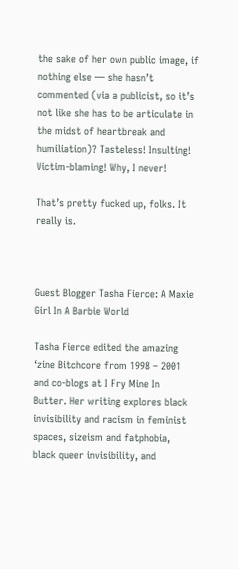the sake of her own public image, if nothing else — she hasn’t commented (via a publicist, so it’s not like she has to be articulate in the midst of heartbreak and humiliation)? Tasteless! Insulting! Victim-blaming! Why, I never!

That’s pretty fucked up, folks. It really is.



Guest Blogger Tasha Fierce: A Maxie Girl In A Barbie World

Tasha Fierce edited the amazing ‘zine Bitchcore from 1998 – 2001 and co-blogs at I Fry Mine In Butter. Her writing explores black invisibility and racism in feminist spaces, sizeism and fatphobia, black queer invisibility, and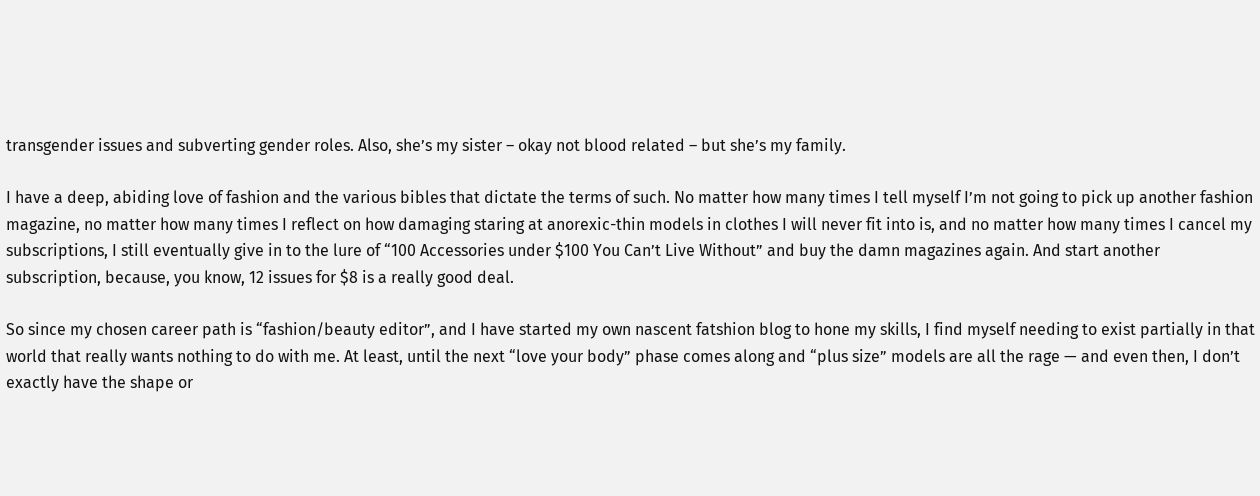transgender issues and subverting gender roles. Also, she’s my sister – okay not blood related – but she’s my family.

I have a deep, abiding love of fashion and the various bibles that dictate the terms of such. No matter how many times I tell myself I’m not going to pick up another fashion magazine, no matter how many times I reflect on how damaging staring at anorexic-thin models in clothes I will never fit into is, and no matter how many times I cancel my subscriptions, I still eventually give in to the lure of “100 Accessories under $100 You Can’t Live Without” and buy the damn magazines again. And start another subscription, because, you know, 12 issues for $8 is a really good deal.

So since my chosen career path is “fashion/beauty editor”, and I have started my own nascent fatshion blog to hone my skills, I find myself needing to exist partially in that world that really wants nothing to do with me. At least, until the next “love your body” phase comes along and “plus size” models are all the rage — and even then, I don’t exactly have the shape or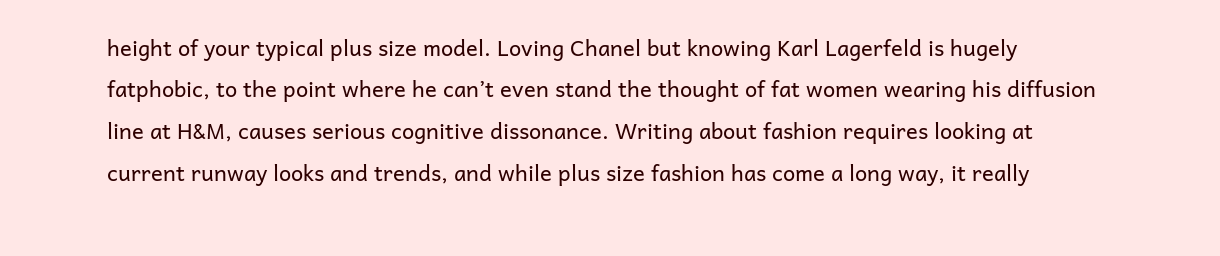height of your typical plus size model. Loving Chanel but knowing Karl Lagerfeld is hugely fatphobic, to the point where he can’t even stand the thought of fat women wearing his diffusion line at H&M, causes serious cognitive dissonance. Writing about fashion requires looking at current runway looks and trends, and while plus size fashion has come a long way, it really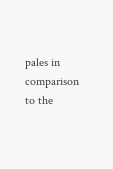pales in comparison to the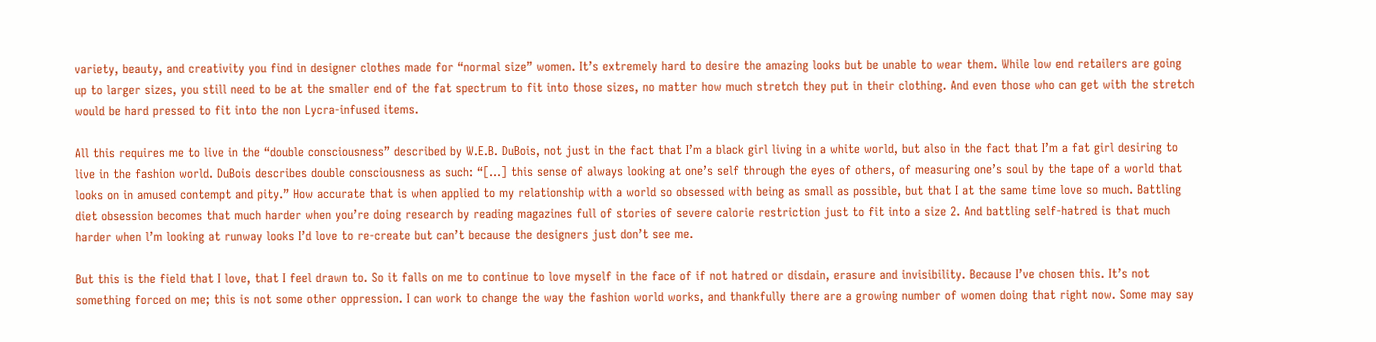variety, beauty, and creativity you find in designer clothes made for “normal size” women. It’s extremely hard to desire the amazing looks but be unable to wear them. While low end retailers are going up to larger sizes, you still need to be at the smaller end of the fat spectrum to fit into those sizes, no matter how much stretch they put in their clothing. And even those who can get with the stretch would be hard pressed to fit into the non Lycra-infused items.

All this requires me to live in the “double consciousness” described by W.E.B. DuBois, not just in the fact that I’m a black girl living in a white world, but also in the fact that I’m a fat girl desiring to live in the fashion world. DuBois describes double consciousness as such: “[…] this sense of always looking at one’s self through the eyes of others, of measuring one’s soul by the tape of a world that looks on in amused contempt and pity.” How accurate that is when applied to my relationship with a world so obsessed with being as small as possible, but that I at the same time love so much. Battling diet obsession becomes that much harder when you’re doing research by reading magazines full of stories of severe calorie restriction just to fit into a size 2. And battling self-hatred is that much harder when l’m looking at runway looks I’d love to re-create but can’t because the designers just don’t see me.

But this is the field that I love, that I feel drawn to. So it falls on me to continue to love myself in the face of if not hatred or disdain, erasure and invisibility. Because I’ve chosen this. It’s not something forced on me; this is not some other oppression. I can work to change the way the fashion world works, and thankfully there are a growing number of women doing that right now. Some may say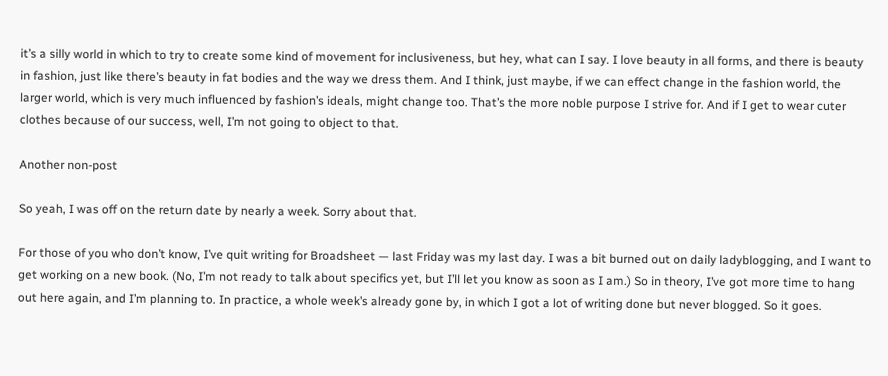it’s a silly world in which to try to create some kind of movement for inclusiveness, but hey, what can I say. I love beauty in all forms, and there is beauty in fashion, just like there’s beauty in fat bodies and the way we dress them. And I think, just maybe, if we can effect change in the fashion world, the larger world, which is very much influenced by fashion’s ideals, might change too. That’s the more noble purpose I strive for. And if I get to wear cuter clothes because of our success, well, I’m not going to object to that.

Another non-post

So yeah, I was off on the return date by nearly a week. Sorry about that.

For those of you who don’t know, I’ve quit writing for Broadsheet — last Friday was my last day. I was a bit burned out on daily ladyblogging, and I want to get working on a new book. (No, I’m not ready to talk about specifics yet, but I’ll let you know as soon as I am.) So in theory, I’ve got more time to hang out here again, and I’m planning to. In practice, a whole week’s already gone by, in which I got a lot of writing done but never blogged. So it goes.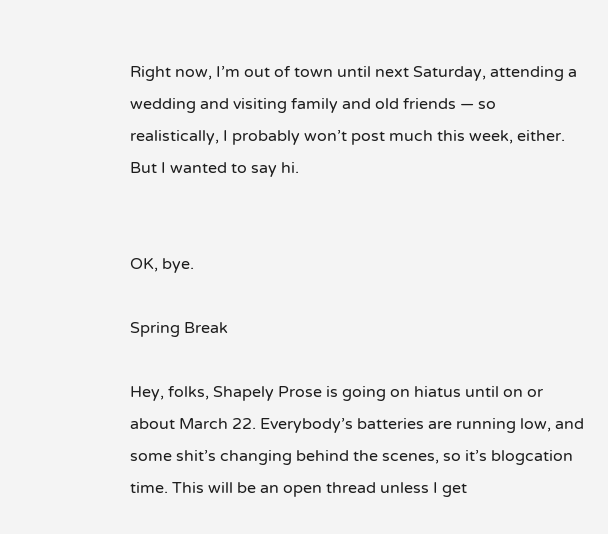Right now, I’m out of town until next Saturday, attending a wedding and visiting family and old friends — so realistically, I probably won’t post much this week, either. But I wanted to say hi.


OK, bye.

Spring Break

Hey, folks, Shapely Prose is going on hiatus until on or about March 22. Everybody’s batteries are running low, and some shit’s changing behind the scenes, so it’s blogcation time. This will be an open thread unless I get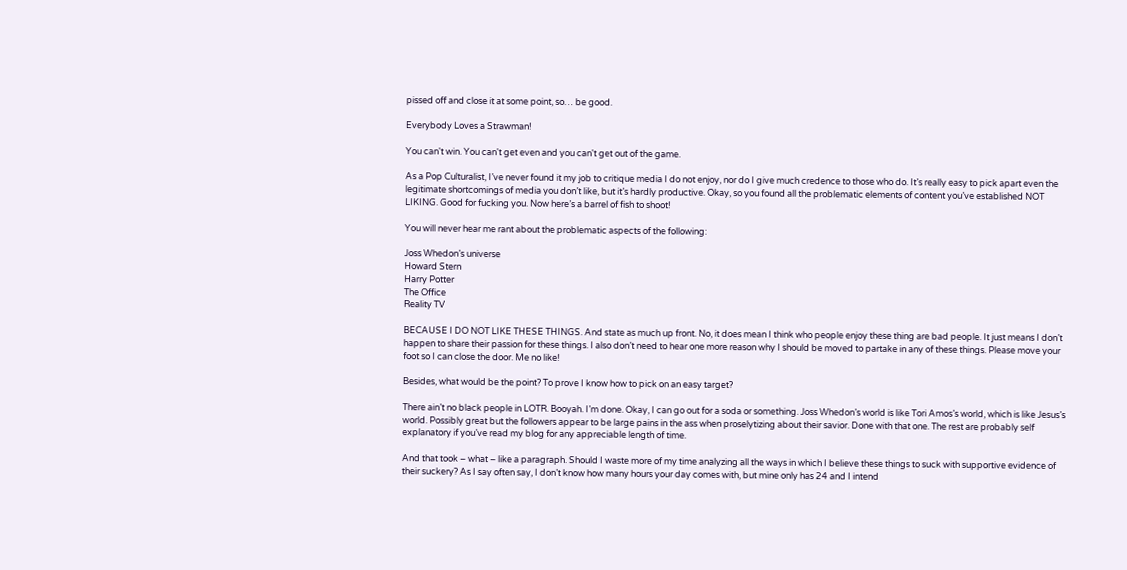pissed off and close it at some point, so… be good.

Everybody Loves a Strawman!

You can't win. You can't get even and you can't get out of the game.

As a Pop Culturalist, I’ve never found it my job to critique media I do not enjoy, nor do I give much credence to those who do. It’s really easy to pick apart even the legitimate shortcomings of media you don’t like, but it’s hardly productive. Okay, so you found all the problematic elements of content you’ve established NOT LIKING. Good for fucking you. Now here’s a barrel of fish to shoot!

You will never hear me rant about the problematic aspects of the following:

Joss Whedon’s universe
Howard Stern
Harry Potter
The Office
Reality TV

BECAUSE I DO NOT LIKE THESE THINGS. And state as much up front. No, it does mean I think who people enjoy these thing are bad people. It just means I don’t happen to share their passion for these things. I also don’t need to hear one more reason why I should be moved to partake in any of these things. Please move your foot so I can close the door. Me no like!

Besides, what would be the point? To prove I know how to pick on an easy target?

There ain’t no black people in LOTR. Booyah. I’m done. Okay, I can go out for a soda or something. Joss Whedon’s world is like Tori Amos’s world, which is like Jesus’s world. Possibly great but the followers appear to be large pains in the ass when proselytizing about their savior. Done with that one. The rest are probably self explanatory if you’ve read my blog for any appreciable length of time.

And that took – what – like a paragraph. Should I waste more of my time analyzing all the ways in which I believe these things to suck with supportive evidence of their suckery? As I say often say, I don’t know how many hours your day comes with, but mine only has 24 and I intend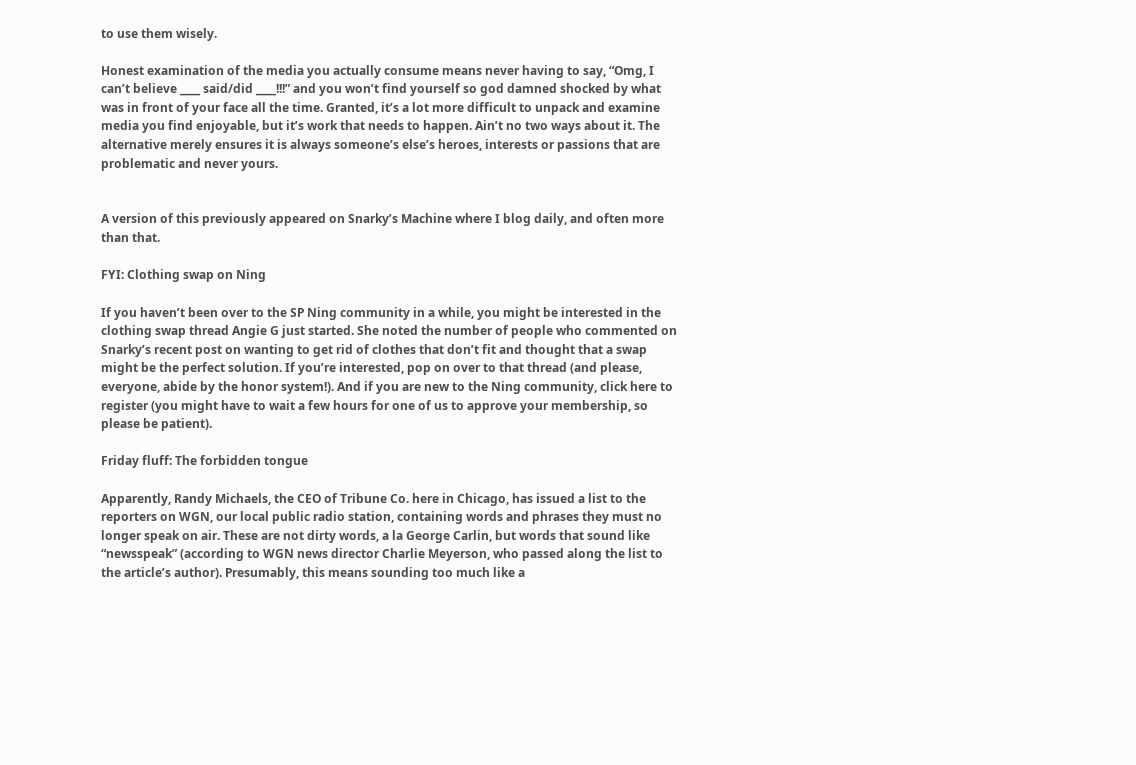to use them wisely.

Honest examination of the media you actually consume means never having to say, “Omg, I can’t believe ____ said/did ____!!!” and you won’t find yourself so god damned shocked by what was in front of your face all the time. Granted, it’s a lot more difficult to unpack and examine media you find enjoyable, but it’s work that needs to happen. Ain’t no two ways about it. The alternative merely ensures it is always someone’s else’s heroes, interests or passions that are problematic and never yours.


A version of this previously appeared on Snarky’s Machine where I blog daily, and often more than that.

FYI: Clothing swap on Ning

If you haven’t been over to the SP Ning community in a while, you might be interested in the clothing swap thread Angie G just started. She noted the number of people who commented on Snarky’s recent post on wanting to get rid of clothes that don’t fit and thought that a swap might be the perfect solution. If you’re interested, pop on over to that thread (and please, everyone, abide by the honor system!). And if you are new to the Ning community, click here to register (you might have to wait a few hours for one of us to approve your membership, so please be patient).

Friday fluff: The forbidden tongue

Apparently, Randy Michaels, the CEO of Tribune Co. here in Chicago, has issued a list to the reporters on WGN, our local public radio station, containing words and phrases they must no longer speak on air. These are not dirty words, a la George Carlin, but words that sound like “newsspeak” (according to WGN news director Charlie Meyerson, who passed along the list to the article’s author). Presumably, this means sounding too much like a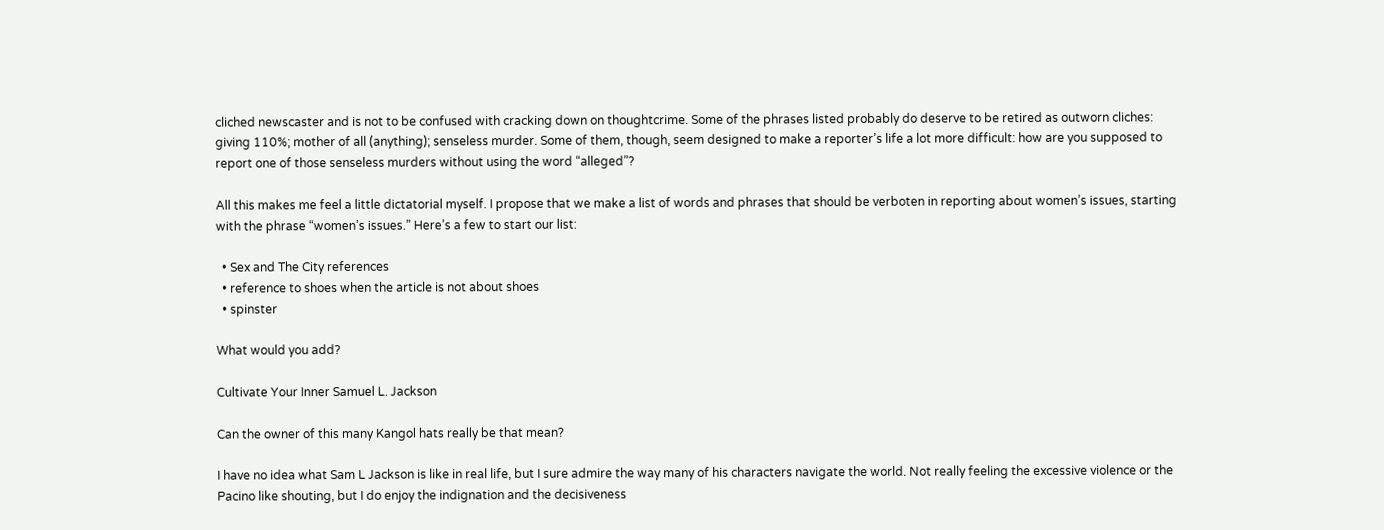cliched newscaster and is not to be confused with cracking down on thoughtcrime. Some of the phrases listed probably do deserve to be retired as outworn cliches: giving 110%; mother of all (anything); senseless murder. Some of them, though, seem designed to make a reporter’s life a lot more difficult: how are you supposed to report one of those senseless murders without using the word “alleged”?

All this makes me feel a little dictatorial myself. I propose that we make a list of words and phrases that should be verboten in reporting about women’s issues, starting with the phrase “women’s issues.” Here’s a few to start our list:

  • Sex and The City references
  • reference to shoes when the article is not about shoes
  • spinster

What would you add?

Cultivate Your Inner Samuel L. Jackson

Can the owner of this many Kangol hats really be that mean?

I have no idea what Sam L Jackson is like in real life, but I sure admire the way many of his characters navigate the world. Not really feeling the excessive violence or the Pacino like shouting, but I do enjoy the indignation and the decisiveness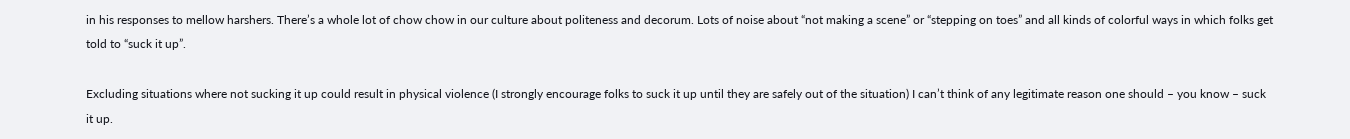in his responses to mellow harshers. There’s a whole lot of chow chow in our culture about politeness and decorum. Lots of noise about “not making a scene” or “stepping on toes” and all kinds of colorful ways in which folks get told to “suck it up”.

Excluding situations where not sucking it up could result in physical violence (I strongly encourage folks to suck it up until they are safely out of the situation) I can’t think of any legitimate reason one should – you know – suck it up.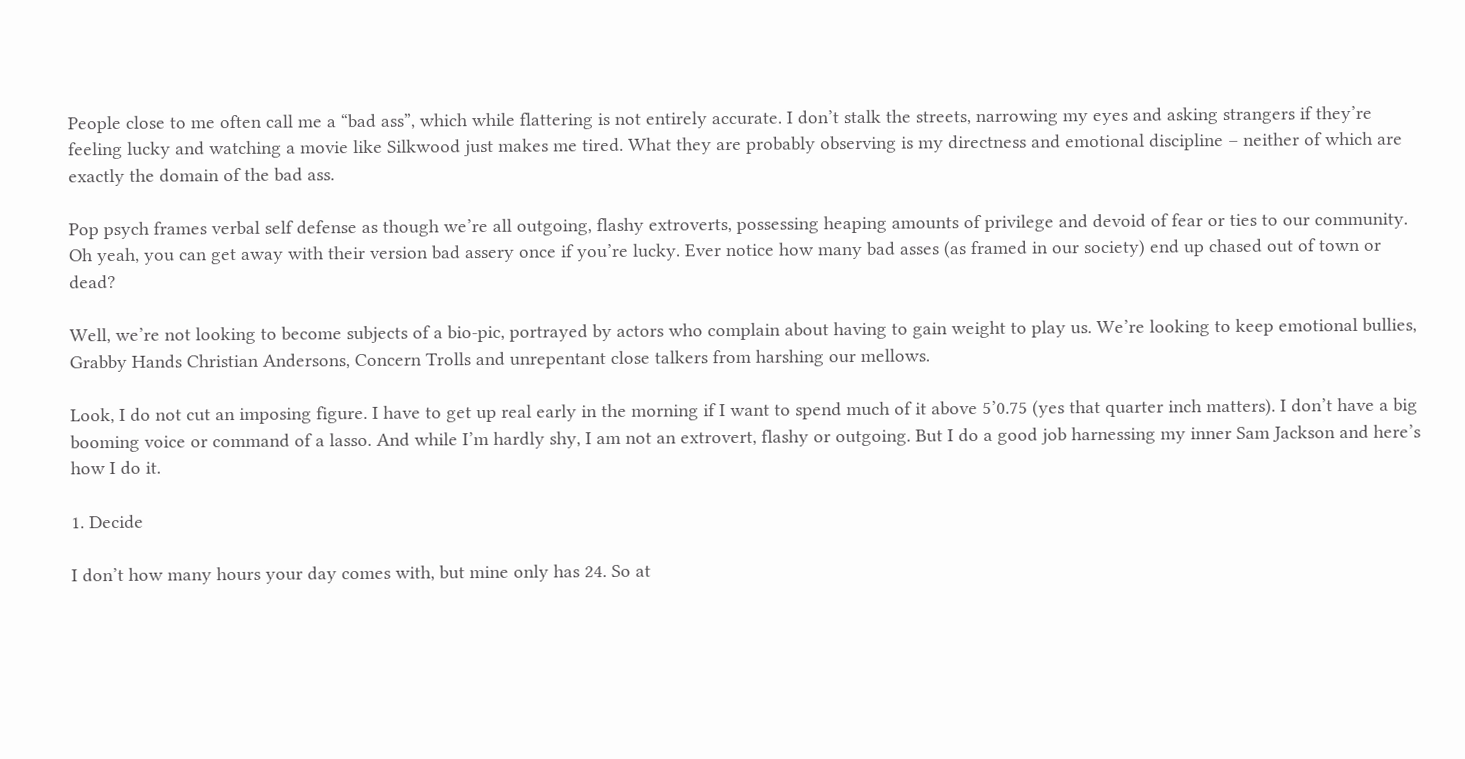People close to me often call me a “bad ass”, which while flattering is not entirely accurate. I don’t stalk the streets, narrowing my eyes and asking strangers if they’re feeling lucky and watching a movie like Silkwood just makes me tired. What they are probably observing is my directness and emotional discipline – neither of which are exactly the domain of the bad ass.

Pop psych frames verbal self defense as though we’re all outgoing, flashy extroverts, possessing heaping amounts of privilege and devoid of fear or ties to our community. Oh yeah, you can get away with their version bad assery once if you’re lucky. Ever notice how many bad asses (as framed in our society) end up chased out of town or dead?

Well, we’re not looking to become subjects of a bio-pic, portrayed by actors who complain about having to gain weight to play us. We’re looking to keep emotional bullies, Grabby Hands Christian Andersons, Concern Trolls and unrepentant close talkers from harshing our mellows.

Look, I do not cut an imposing figure. I have to get up real early in the morning if I want to spend much of it above 5’0.75 (yes that quarter inch matters). I don’t have a big booming voice or command of a lasso. And while I’m hardly shy, I am not an extrovert, flashy or outgoing. But I do a good job harnessing my inner Sam Jackson and here’s how I do it.

1. Decide

I don’t how many hours your day comes with, but mine only has 24. So at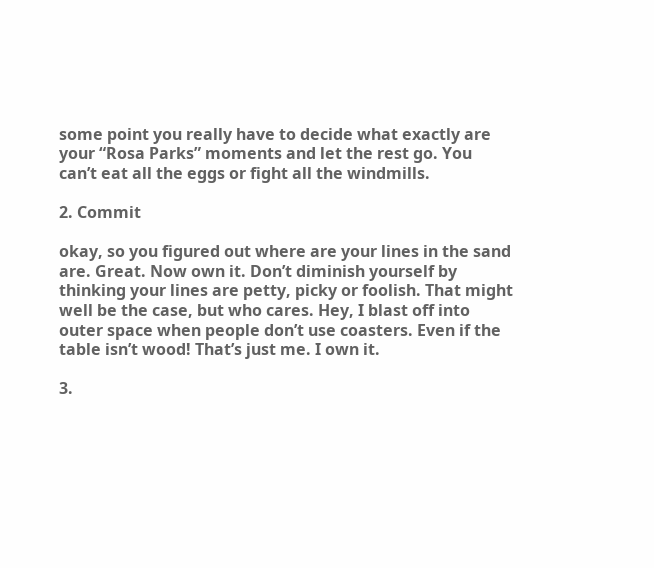some point you really have to decide what exactly are your “Rosa Parks” moments and let the rest go. You can’t eat all the eggs or fight all the windmills.

2. Commit

okay, so you figured out where are your lines in the sand are. Great. Now own it. Don’t diminish yourself by thinking your lines are petty, picky or foolish. That might well be the case, but who cares. Hey, I blast off into outer space when people don’t use coasters. Even if the table isn’t wood! That’s just me. I own it.

3.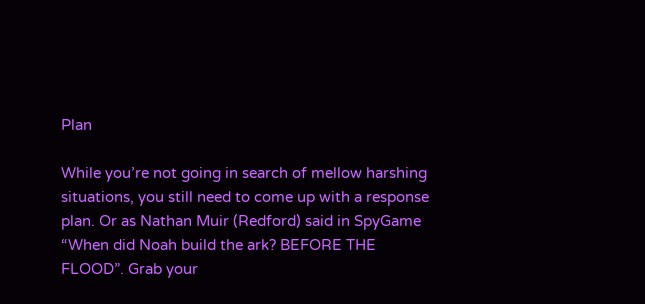Plan

While you’re not going in search of mellow harshing situations, you still need to come up with a response plan. Or as Nathan Muir (Redford) said in SpyGame “When did Noah build the ark? BEFORE THE FLOOD”. Grab your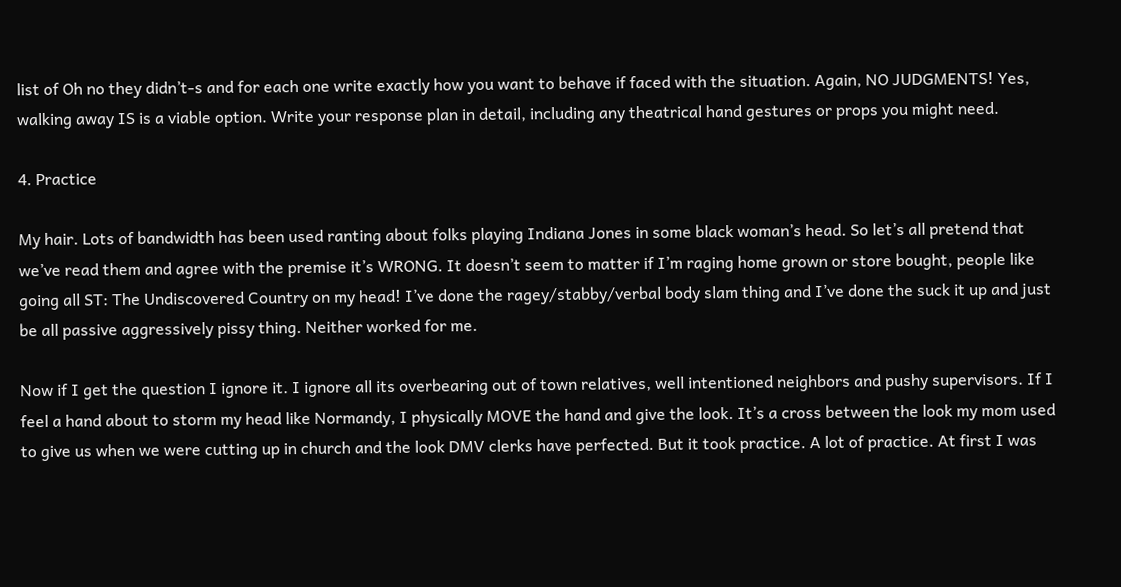list of Oh no they didn’t-s and for each one write exactly how you want to behave if faced with the situation. Again, NO JUDGMENTS! Yes, walking away IS is a viable option. Write your response plan in detail, including any theatrical hand gestures or props you might need.

4. Practice

My hair. Lots of bandwidth has been used ranting about folks playing Indiana Jones in some black woman’s head. So let’s all pretend that we’ve read them and agree with the premise it’s WRONG. It doesn’t seem to matter if I’m raging home grown or store bought, people like going all ST: The Undiscovered Country on my head! I’ve done the ragey/stabby/verbal body slam thing and I’ve done the suck it up and just be all passive aggressively pissy thing. Neither worked for me.

Now if I get the question I ignore it. I ignore all its overbearing out of town relatives, well intentioned neighbors and pushy supervisors. If I feel a hand about to storm my head like Normandy, I physically MOVE the hand and give the look. It’s a cross between the look my mom used to give us when we were cutting up in church and the look DMV clerks have perfected. But it took practice. A lot of practice. At first I was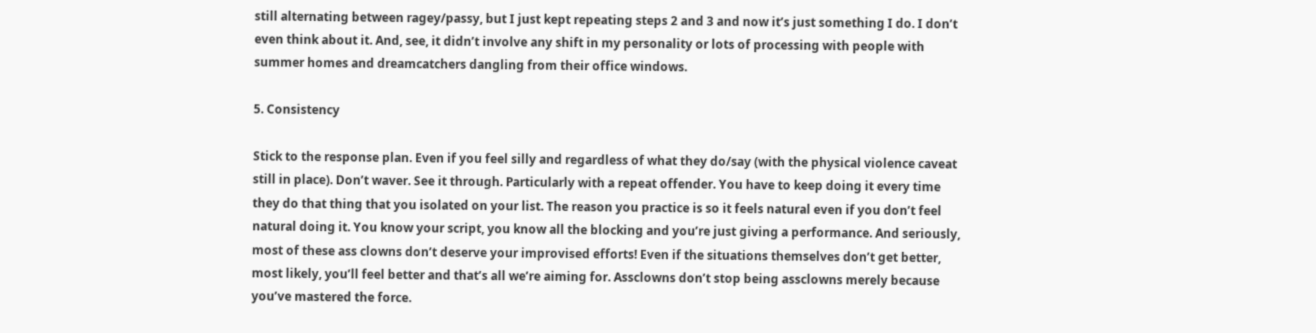still alternating between ragey/passy, but I just kept repeating steps 2 and 3 and now it’s just something I do. I don’t even think about it. And, see, it didn’t involve any shift in my personality or lots of processing with people with summer homes and dreamcatchers dangling from their office windows.

5. Consistency

Stick to the response plan. Even if you feel silly and regardless of what they do/say (with the physical violence caveat still in place). Don’t waver. See it through. Particularly with a repeat offender. You have to keep doing it every time they do that thing that you isolated on your list. The reason you practice is so it feels natural even if you don’t feel natural doing it. You know your script, you know all the blocking and you’re just giving a performance. And seriously, most of these ass clowns don’t deserve your improvised efforts! Even if the situations themselves don’t get better, most likely, you’ll feel better and that’s all we’re aiming for. Assclowns don’t stop being assclowns merely because you’ve mastered the force.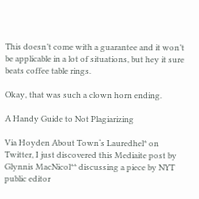This doesn’t come with a guarantee and it won’t be applicable in a lot of situations, but hey it sure beats coffee table rings.

Okay, that was such a clown horn ending.

A Handy Guide to Not Plagiarizing

Via Hoyden About Town‘s Lauredhel* on Twitter, I just discovered this Mediaite post by Glynnis MacNicol** discussing a piece by NYT public editor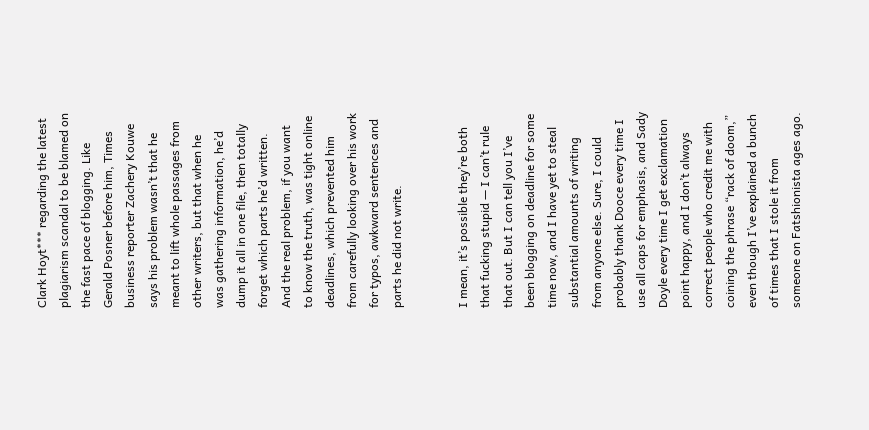Clark Hoyt*** regarding the latest plagiarism scandal to be blamed on the fast pace of blogging. Like Gerald Posner before him, Times business reporter Zachery Kouwe says his problem wasn’t that he meant to lift whole passages from other writers, but that when he was gathering information, he’d dump it all in one file, then totally forget which parts he’d written. And the real problem, if you want to know the truth, was tight online deadlines, which prevented him from carefully looking over his work for typos, awkward sentences and parts he did not write.


I mean, it’s possible they’re both that fucking stupid — I can’t rule that out. But I can tell you I’ve been blogging on deadline for some time now, and I have yet to steal substantial amounts of writing from anyone else. Sure, I could probably thank Dooce every time I use all caps for emphasis, and Sady Doyle every time I get exclamation point happy, and I don’t always correct people who credit me with coining the phrase “rack of doom,” even though I’ve explained a bunch of times that I stole it from someone on Fatshionista ages ago.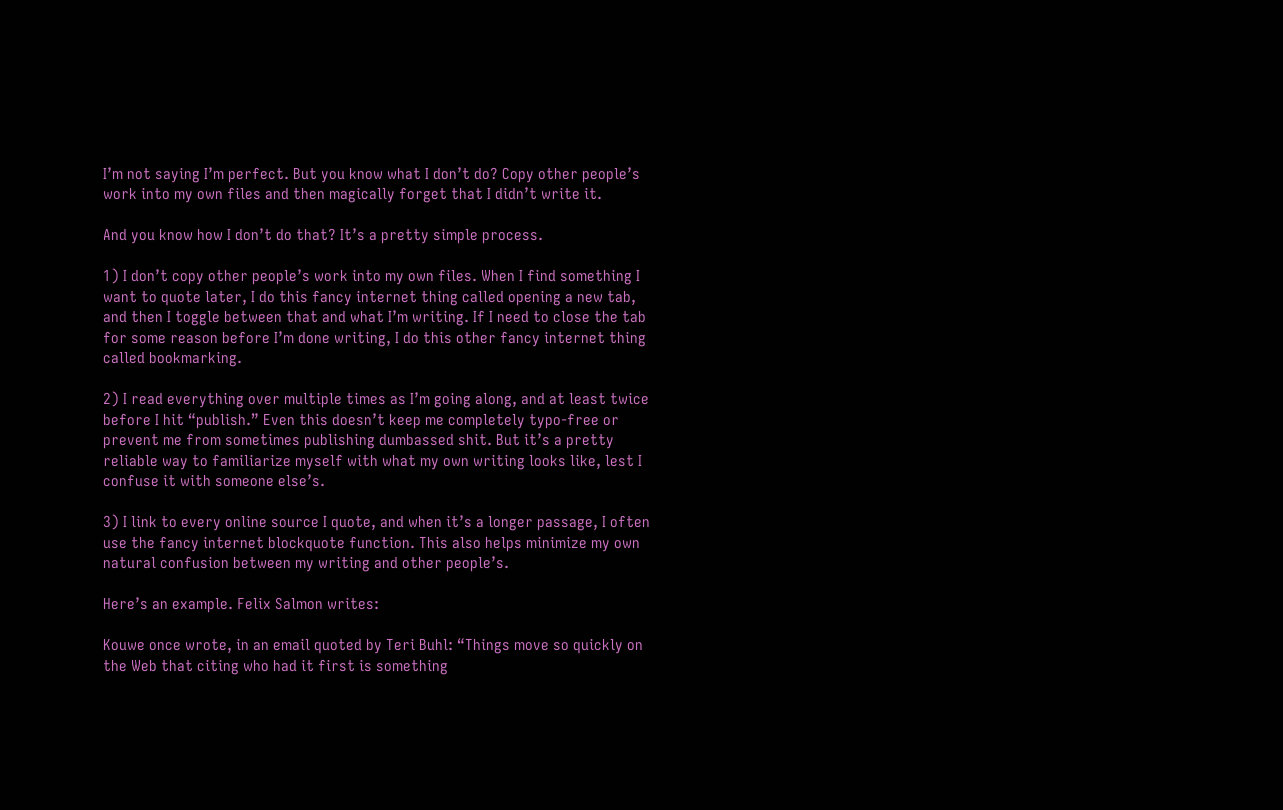I’m not saying I’m perfect. But you know what I don’t do? Copy other people’s work into my own files and then magically forget that I didn’t write it.

And you know how I don’t do that? It’s a pretty simple process.

1) I don’t copy other people’s work into my own files. When I find something I want to quote later, I do this fancy internet thing called opening a new tab, and then I toggle between that and what I’m writing. If I need to close the tab for some reason before I’m done writing, I do this other fancy internet thing called bookmarking.

2) I read everything over multiple times as I’m going along, and at least twice before I hit “publish.” Even this doesn’t keep me completely typo-free or prevent me from sometimes publishing dumbassed shit. But it’s a pretty reliable way to familiarize myself with what my own writing looks like, lest I confuse it with someone else’s.

3) I link to every online source I quote, and when it’s a longer passage, I often use the fancy internet blockquote function. This also helps minimize my own natural confusion between my writing and other people’s.

Here’s an example. Felix Salmon writes:

Kouwe once wrote, in an email quoted by Teri Buhl: “Things move so quickly on the Web that citing who had it first is something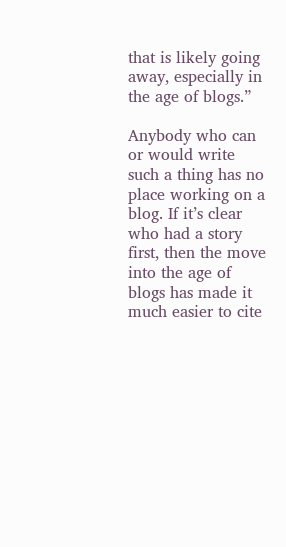that is likely going away, especially in the age of blogs.”

Anybody who can or would write such a thing has no place working on a blog. If it’s clear who had a story first, then the move into the age of blogs has made it much easier to cite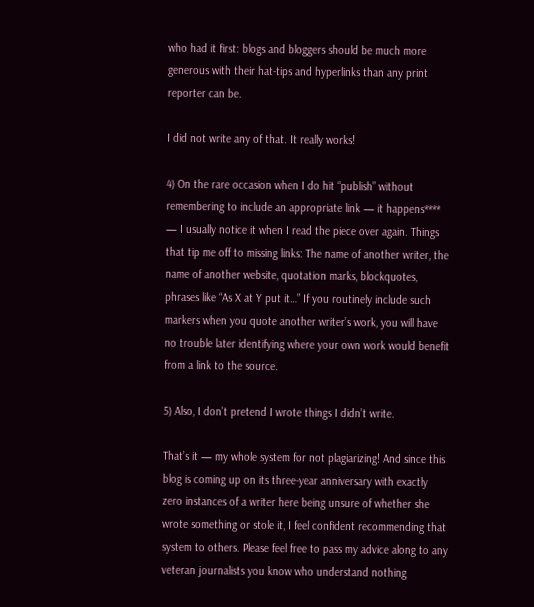who had it first: blogs and bloggers should be much more generous with their hat-tips and hyperlinks than any print reporter can be.

I did not write any of that. It really works!

4) On the rare occasion when I do hit “publish” without remembering to include an appropriate link — it happens**** — I usually notice it when I read the piece over again. Things that tip me off to missing links: The name of another writer, the name of another website, quotation marks, blockquotes, phrases like “As X at Y put it…” If you routinely include such markers when you quote another writer’s work, you will have no trouble later identifying where your own work would benefit from a link to the source.

5) Also, I don’t pretend I wrote things I didn’t write.

That’s it — my whole system for not plagiarizing! And since this blog is coming up on its three-year anniversary with exactly zero instances of a writer here being unsure of whether she wrote something or stole it, I feel confident recommending that system to others. Please feel free to pass my advice along to any veteran journalists you know who understand nothing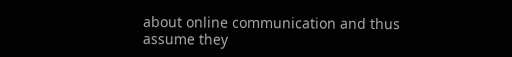about online communication and thus assume they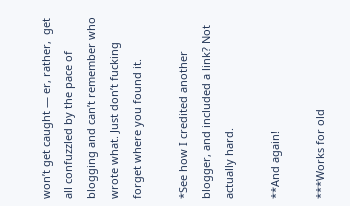won’t get caught — er, rather,  get all confuzzled by the pace of blogging and can’t remember who wrote what. Just don’t fucking forget where you found it.

*See how I credited another blogger, and included a link? Not actually hard.

**And again!

***Works for old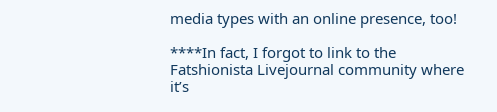media types with an online presence, too!

****In fact, I forgot to link to the Fatshionista Livejournal community where it’s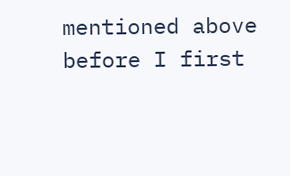mentioned above before I first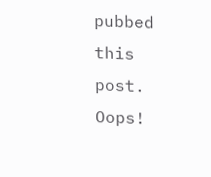pubbed this post. Oops!